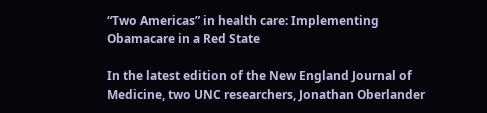“Two Americas” in health care: Implementing Obamacare in a Red State

In the latest edition of the New England Journal of Medicine, two UNC researchers, Jonathan Oberlander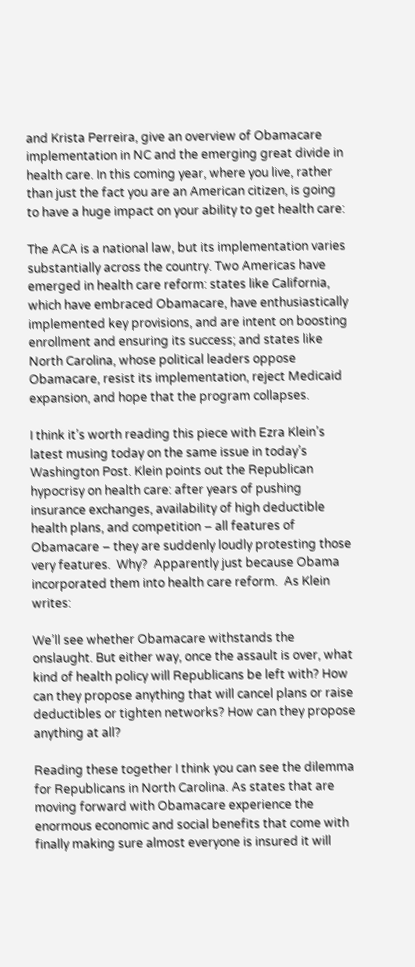and Krista Perreira, give an overview of Obamacare implementation in NC and the emerging great divide in health care. In this coming year, where you live, rather than just the fact you are an American citizen, is going to have a huge impact on your ability to get health care:

The ACA is a national law, but its implementation varies substantially across the country. Two Americas have emerged in health care reform: states like California, which have embraced Obamacare, have enthusiastically implemented key provisions, and are intent on boosting enrollment and ensuring its success; and states like North Carolina, whose political leaders oppose Obamacare, resist its implementation, reject Medicaid expansion, and hope that the program collapses.

I think it’s worth reading this piece with Ezra Klein’s latest musing today on the same issue in today’s Washington Post. Klein points out the Republican hypocrisy on health care: after years of pushing insurance exchanges, availability of high deductible health plans, and competition – all features of Obamacare – they are suddenly loudly protesting those very features.  Why?  Apparently just because Obama incorporated them into health care reform.  As Klein writes:

We’ll see whether Obamacare withstands the onslaught. But either way, once the assault is over, what kind of health policy will Republicans be left with? How can they propose anything that will cancel plans or raise deductibles or tighten networks? How can they propose anything at all?

Reading these together I think you can see the dilemma for Republicans in North Carolina. As states that are moving forward with Obamacare experience the enormous economic and social benefits that come with finally making sure almost everyone is insured it will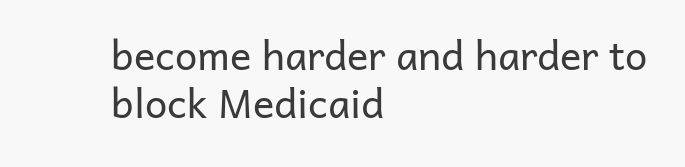become harder and harder to block Medicaid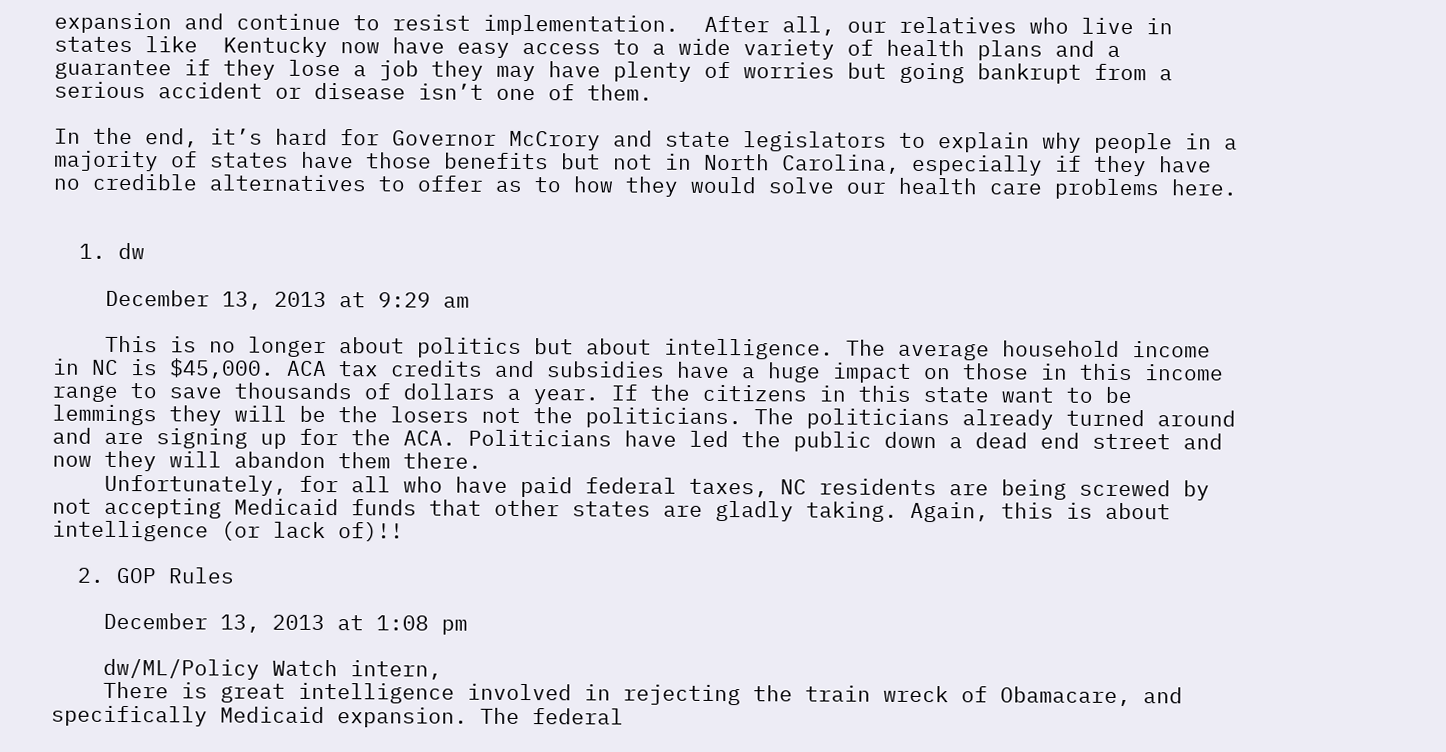expansion and continue to resist implementation.  After all, our relatives who live in states like  Kentucky now have easy access to a wide variety of health plans and a guarantee if they lose a job they may have plenty of worries but going bankrupt from a serious accident or disease isn’t one of them.

In the end, it’s hard for Governor McCrory and state legislators to explain why people in a majority of states have those benefits but not in North Carolina, especially if they have no credible alternatives to offer as to how they would solve our health care problems here.


  1. dw

    December 13, 2013 at 9:29 am

    This is no longer about politics but about intelligence. The average household income in NC is $45,000. ACA tax credits and subsidies have a huge impact on those in this income range to save thousands of dollars a year. If the citizens in this state want to be lemmings they will be the losers not the politicians. The politicians already turned around and are signing up for the ACA. Politicians have led the public down a dead end street and now they will abandon them there.
    Unfortunately, for all who have paid federal taxes, NC residents are being screwed by not accepting Medicaid funds that other states are gladly taking. Again, this is about intelligence (or lack of)!!

  2. GOP Rules

    December 13, 2013 at 1:08 pm

    dw/ML/Policy Watch intern,
    There is great intelligence involved in rejecting the train wreck of Obamacare, and specifically Medicaid expansion. The federal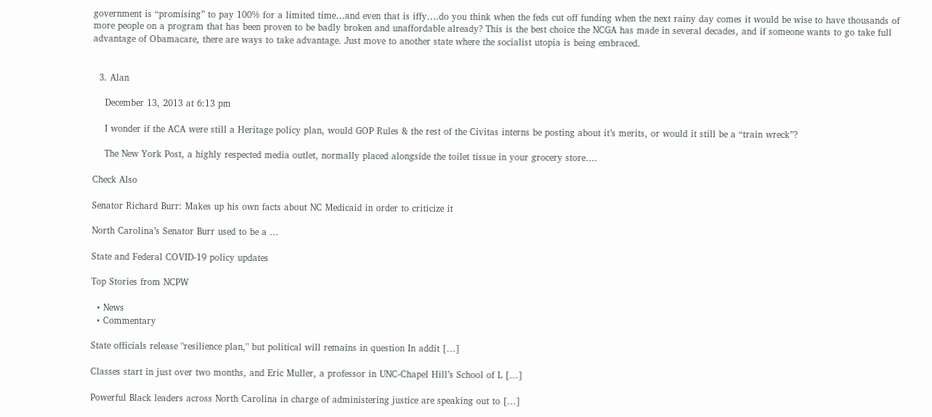government is “promising” to pay 100% for a limited time…and even that is iffy….do you think when the feds cut off funding when the next rainy day comes it would be wise to have thousands of more people on a program that has been proven to be badly broken and unaffordable already? This is the best choice the NCGA has made in several decades, and if someone wants to go take full advantage of Obamacare, there are ways to take advantage. Just move to another state where the socialist utopia is being embraced.


  3. Alan

    December 13, 2013 at 6:13 pm

    I wonder if the ACA were still a Heritage policy plan, would GOP Rules & the rest of the Civitas interns be posting about it’s merits, or would it still be a “train wreck”?

    The New York Post, a highly respected media outlet, normally placed alongside the toilet tissue in your grocery store….

Check Also

Senator Richard Burr: Makes up his own facts about NC Medicaid in order to criticize it

North Carolina’s Senator Burr used to be a ...

State and Federal COVID-19 policy updates

Top Stories from NCPW

  • News
  • Commentary

State officials release "resilience plan," but political will remains in question In addit [...]

Classes start in just over two months, and Eric Muller, a professor in UNC-Chapel Hill’s School of L [...]

Powerful Black leaders across North Carolina in charge of administering justice are speaking out to [...]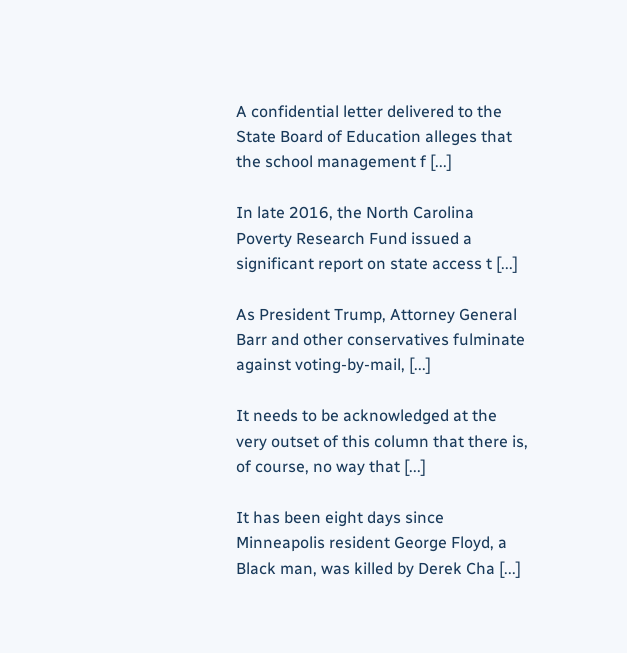A confidential letter delivered to the State Board of Education alleges that the school management f [...]

In late 2016, the North Carolina Poverty Research Fund issued a significant report on state access t [...]

As President Trump, Attorney General Barr and other conservatives fulminate against voting-by-mail, [...]

It needs to be acknowledged at the very outset of this column that there is, of course, no way that [...]

It has been eight days since Minneapolis resident George Floyd, a Black man, was killed by Derek Cha [...]